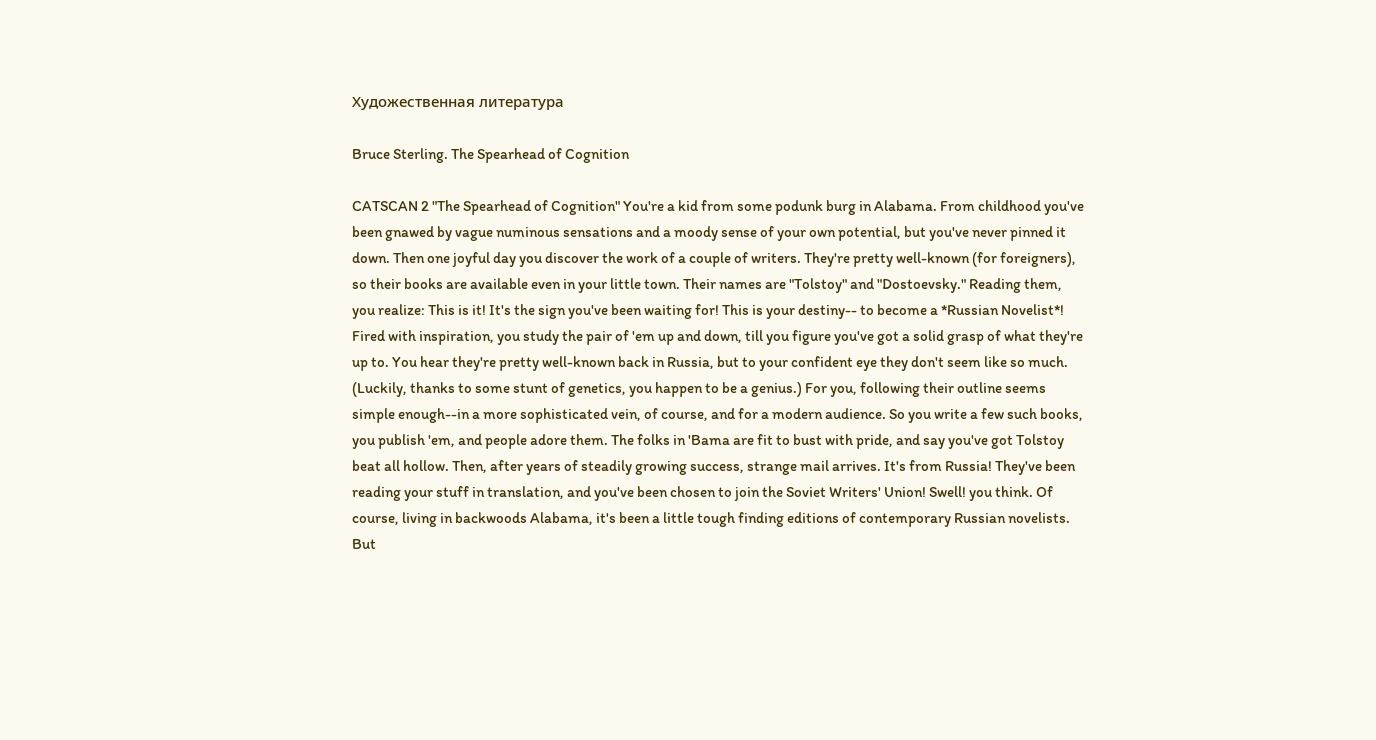Художественная литература

Bruce Sterling. The Spearhead of Cognition

CATSCAN 2 "The Spearhead of Cognition" You're a kid from some podunk burg in Alabama. From childhood you've been gnawed by vague numinous sensations and a moody sense of your own potential, but you've never pinned it down. Then one joyful day you discover the work of a couple of writers. They're pretty well-known (for foreigners), so their books are available even in your little town. Their names are "Tolstoy" and "Dostoevsky." Reading them, you realize: This is it! It's the sign you've been waiting for! This is your destiny-- to become a *Russian Novelist*! Fired with inspiration, you study the pair of 'em up and down, till you figure you've got a solid grasp of what they're up to. You hear they're pretty well-known back in Russia, but to your confident eye they don't seem like so much. (Luckily, thanks to some stunt of genetics, you happen to be a genius.) For you, following their outline seems simple enough--in a more sophisticated vein, of course, and for a modern audience. So you write a few such books, you publish 'em, and people adore them. The folks in 'Bama are fit to bust with pride, and say you've got Tolstoy beat all hollow. Then, after years of steadily growing success, strange mail arrives. It's from Russia! They've been reading your stuff in translation, and you've been chosen to join the Soviet Writers' Union! Swell! you think. Of course, living in backwoods Alabama, it's been a little tough finding editions of contemporary Russian novelists. But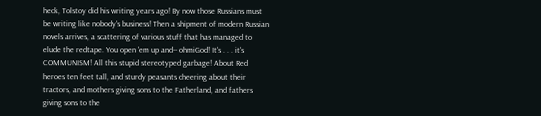heck, Tolstoy did his writing years ago! By now those Russians must be writing like nobody's business! Then a shipment of modern Russian novels arrives, a scattering of various stuff that has managed to elude the redtape. You open 'em up and-- ohmiGod! It's . . . it's COMMUNISM! All this stupid stereotyped garbage! About Red heroes ten feet tall, and sturdy peasants cheering about their tractors, and mothers giving sons to the Fatherland, and fathers giving sons to the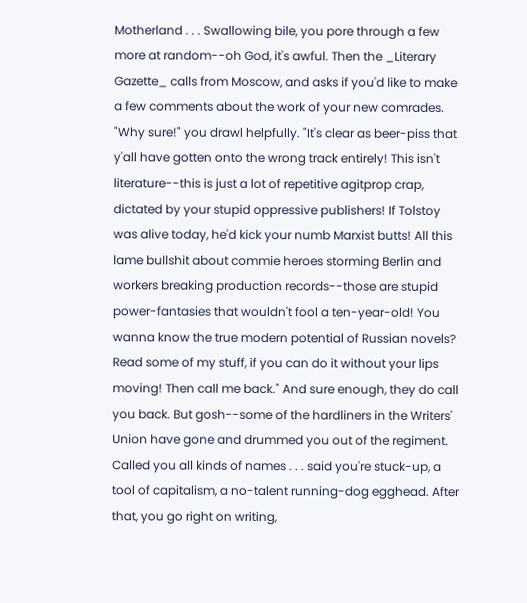Motherland . . . Swallowing bile, you pore through a few more at random--oh God, it's awful. Then the _Literary Gazette_ calls from Moscow, and asks if you'd like to make a few comments about the work of your new comrades. "Why sure!" you drawl helpfully. "It's clear as beer-piss that y'all have gotten onto the wrong track entirely! This isn't literature--this is just a lot of repetitive agitprop crap, dictated by your stupid oppressive publishers! If Tolstoy was alive today, he'd kick your numb Marxist butts! All this lame bullshit about commie heroes storming Berlin and workers breaking production records--those are stupid power-fantasies that wouldn't fool a ten-year-old! You wanna know the true modern potential of Russian novels? Read some of my stuff, if you can do it without your lips moving! Then call me back." And sure enough, they do call you back. But gosh--some of the hardliners in the Writers' Union have gone and drummed you out of the regiment. Called you all kinds of names . . . said you're stuck-up, a tool of capitalism, a no-talent running-dog egghead. After that, you go right on writing,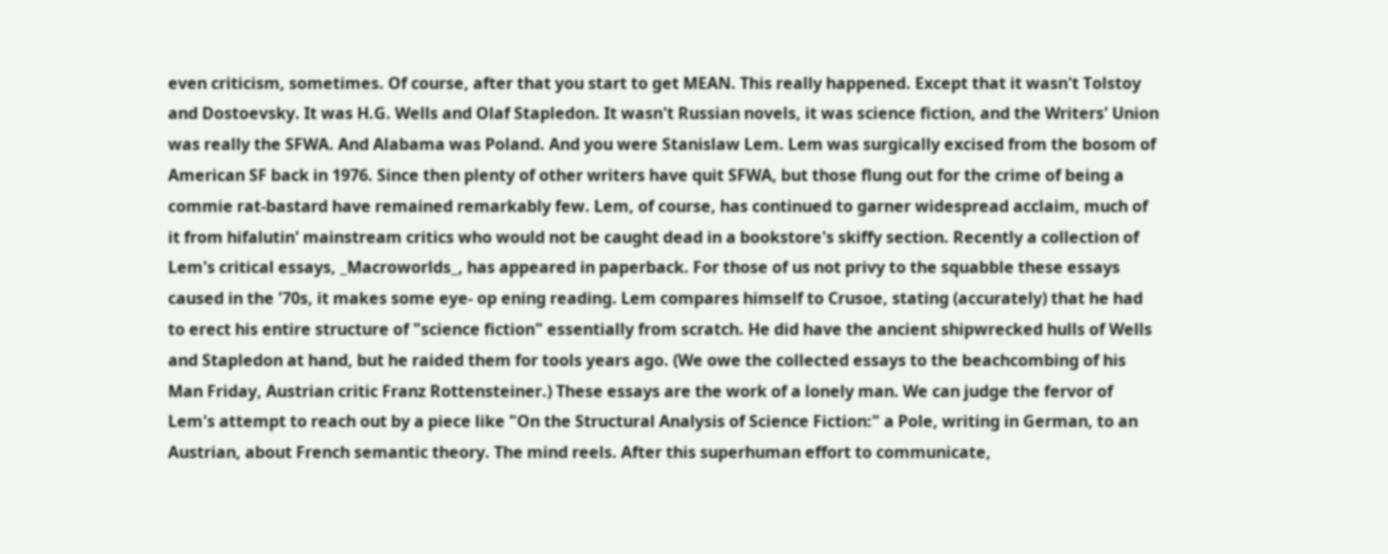even criticism, sometimes. Of course, after that you start to get MEAN. This really happened. Except that it wasn't Tolstoy and Dostoevsky. It was H.G. Wells and Olaf Stapledon. It wasn't Russian novels, it was science fiction, and the Writers' Union was really the SFWA. And Alabama was Poland. And you were Stanislaw Lem. Lem was surgically excised from the bosom of American SF back in 1976. Since then plenty of other writers have quit SFWA, but those flung out for the crime of being a commie rat-bastard have remained remarkably few. Lem, of course, has continued to garner widespread acclaim, much of it from hifalutin' mainstream critics who would not be caught dead in a bookstore's skiffy section. Recently a collection of Lem's critical essays, _Macroworlds_, has appeared in paperback. For those of us not privy to the squabble these essays caused in the '70s, it makes some eye- op ening reading. Lem compares himself to Crusoe, stating (accurately) that he had to erect his entire structure of "science fiction" essentially from scratch. He did have the ancient shipwrecked hulls of Wells and Stapledon at hand, but he raided them for tools years ago. (We owe the collected essays to the beachcombing of his Man Friday, Austrian critic Franz Rottensteiner.) These essays are the work of a lonely man. We can judge the fervor of Lem's attempt to reach out by a piece like "On the Structural Analysis of Science Fiction:" a Pole, writing in German, to an Austrian, about French semantic theory. The mind reels. After this superhuman effort to communicate,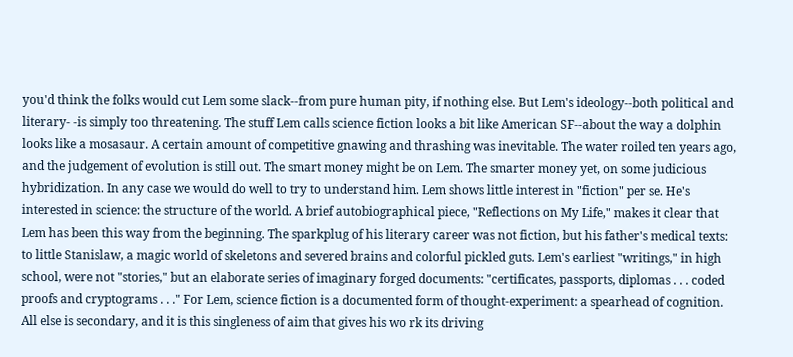you'd think the folks would cut Lem some slack--from pure human pity, if nothing else. But Lem's ideology--both political and literary- -is simply too threatening. The stuff Lem calls science fiction looks a bit like American SF--about the way a dolphin looks like a mosasaur. A certain amount of competitive gnawing and thrashing was inevitable. The water roiled ten years ago, and the judgement of evolution is still out. The smart money might be on Lem. The smarter money yet, on some judicious hybridization. In any case we would do well to try to understand him. Lem shows little interest in "fiction" per se. He's interested in science: the structure of the world. A brief autobiographical piece, "Reflections on My Life," makes it clear that Lem has been this way from the beginning. The sparkplug of his literary career was not fiction, but his father's medical texts: to little Stanislaw, a magic world of skeletons and severed brains and colorful pickled guts. Lem's earliest "writings," in high school, were not "stories," but an elaborate series of imaginary forged documents: "certificates, passports, diplomas . . . coded proofs and cryptograms . . ." For Lem, science fiction is a documented form of thought-experiment: a spearhead of cognition. All else is secondary, and it is this singleness of aim that gives his wo rk its driving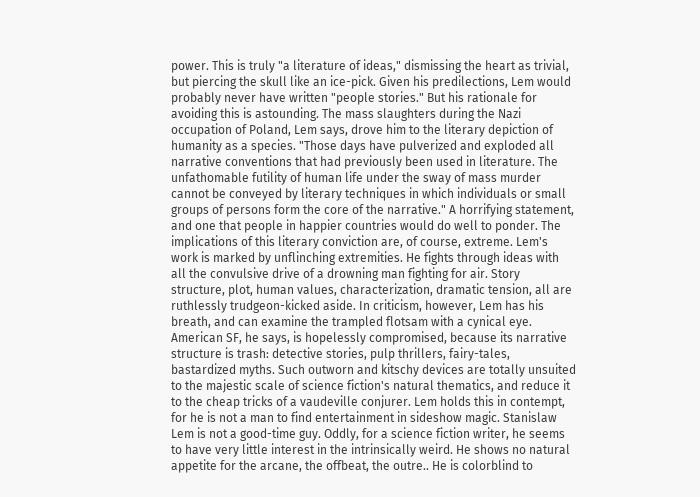power. This is truly "a literature of ideas," dismissing the heart as trivial, but piercing the skull like an ice-pick. Given his predilections, Lem would probably never have written "people stories." But his rationale for avoiding this is astounding. The mass slaughters during the Nazi occupation of Poland, Lem says, drove him to the literary depiction of humanity as a species. "Those days have pulverized and exploded all narrative conventions that had previously been used in literature. The unfathomable futility of human life under the sway of mass murder cannot be conveyed by literary techniques in which individuals or small groups of persons form the core of the narrative." A horrifying statement, and one that people in happier countries would do well to ponder. The implications of this literary conviction are, of course, extreme. Lem's work is marked by unflinching extremities. He fights through ideas with all the convulsive drive of a drowning man fighting for air. Story structure, plot, human values, characterization, dramatic tension, all are ruthlessly trudgeon-kicked aside. In criticism, however, Lem has his breath, and can examine the trampled flotsam with a cynical eye. American SF, he says, is hopelessly compromised, because its narrative structure is trash: detective stories, pulp thrillers, fairy-tales, bastardized myths. Such outworn and kitschy devices are totally unsuited to the majestic scale of science fiction's natural thematics, and reduce it to the cheap tricks of a vaudeville conjurer. Lem holds this in contempt, for he is not a man to find entertainment in sideshow magic. Stanislaw Lem is not a good-time guy. Oddly, for a science fiction writer, he seems to have very little interest in the intrinsically weird. He shows no natural appetite for the arcane, the offbeat, the outre.. He is colorblind to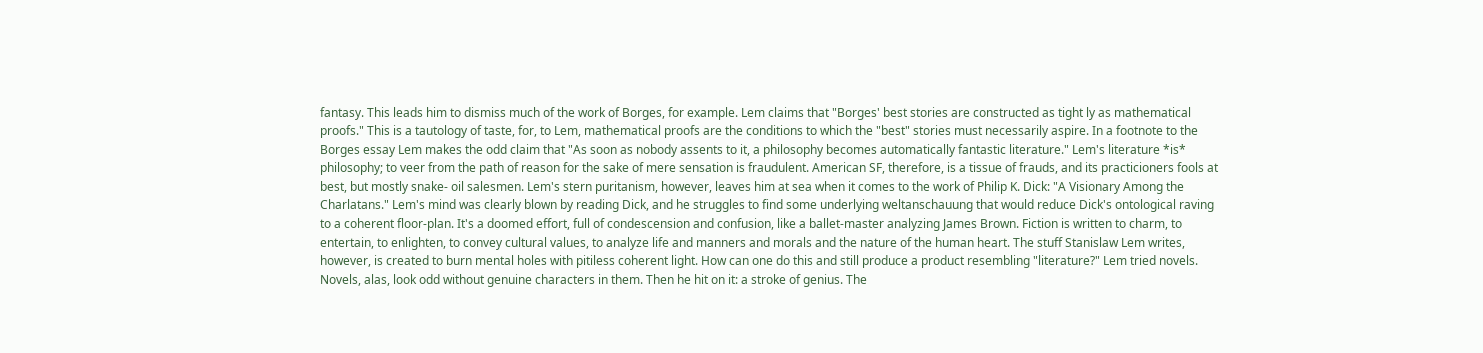fantasy. This leads him to dismiss much of the work of Borges, for example. Lem claims that "Borges' best stories are constructed as tight ly as mathematical proofs." This is a tautology of taste, for, to Lem, mathematical proofs are the conditions to which the "best" stories must necessarily aspire. In a footnote to the Borges essay Lem makes the odd claim that "As soon as nobody assents to it, a philosophy becomes automatically fantastic literature." Lem's literature *is* philosophy; to veer from the path of reason for the sake of mere sensation is fraudulent. American SF, therefore, is a tissue of frauds, and its practicioners fools at best, but mostly snake- oil salesmen. Lem's stern puritanism, however, leaves him at sea when it comes to the work of Philip K. Dick: "A Visionary Among the Charlatans." Lem's mind was clearly blown by reading Dick, and he struggles to find some underlying weltanschauung that would reduce Dick's ontological raving to a coherent floor-plan. It's a doomed effort, full of condescension and confusion, like a ballet-master analyzing James Brown. Fiction is written to charm, to entertain, to enlighten, to convey cultural values, to analyze life and manners and morals and the nature of the human heart. The stuff Stanislaw Lem writes, however, is created to burn mental holes with pitiless coherent light. How can one do this and still produce a product resembling "literature?" Lem tried novels. Novels, alas, look odd without genuine characters in them. Then he hit on it: a stroke of genius. The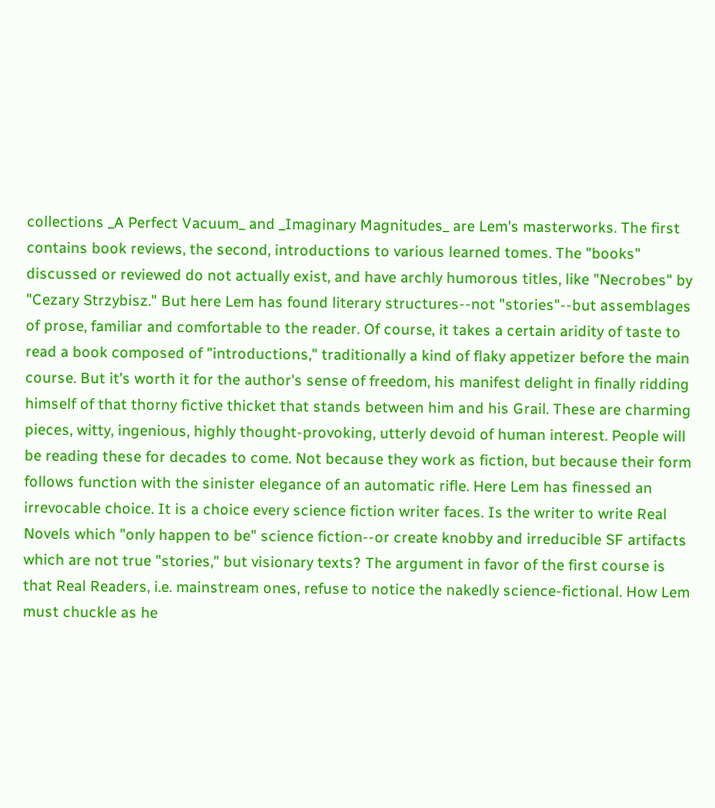collections _A Perfect Vacuum_ and _Imaginary Magnitudes_ are Lem's masterworks. The first contains book reviews, the second, introductions to various learned tomes. The "books" discussed or reviewed do not actually exist, and have archly humorous titles, like "Necrobes" by "Cezary Strzybisz." But here Lem has found literary structures--not "stories"--but assemblages of prose, familiar and comfortable to the reader. Of course, it takes a certain aridity of taste to read a book composed of "introductions," traditionally a kind of flaky appetizer before the main course. But it's worth it for the author's sense of freedom, his manifest delight in finally ridding himself of that thorny fictive thicket that stands between him and his Grail. These are charming pieces, witty, ingenious, highly thought-provoking, utterly devoid of human interest. People will be reading these for decades to come. Not because they work as fiction, but because their form follows function with the sinister elegance of an automatic rifle. Here Lem has finessed an irrevocable choice. It is a choice every science fiction writer faces. Is the writer to write Real Novels which "only happen to be" science fiction--or create knobby and irreducible SF artifacts which are not true "stories," but visionary texts? The argument in favor of the first course is that Real Readers, i.e. mainstream ones, refuse to notice the nakedly science-fictional. How Lem must chuckle as he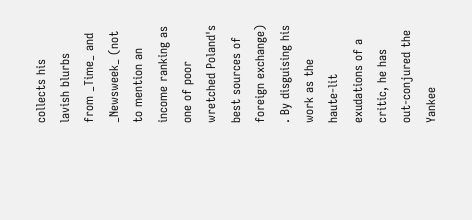collects his lavish blurbs from _Time_ and _Newsweek_ (not to mention an income ranking as one of poor wretched Poland's best sources of foreign exchange) . By disguising his work as the haute-lit exudations of a critic, he has out-conjured the Yankee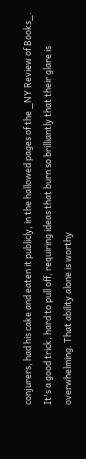conjurers, had his cake and eaten it publicly, in the hallowed pages of the _NY Review of Books_. It's a good trick, hard to pull off, requiring ideas that burn so brilliantly that their glare is overwhelming. That ability alone is worthy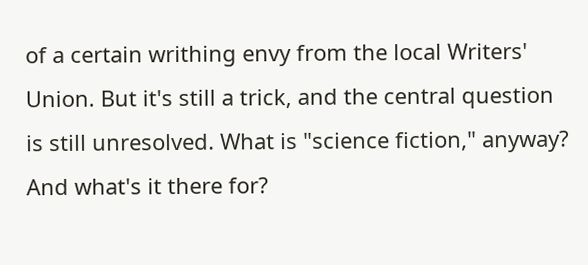of a certain writhing envy from the local Writers' Union. But it's still a trick, and the central question is still unresolved. What is "science fiction," anyway? And what's it there for?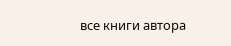все книги автора